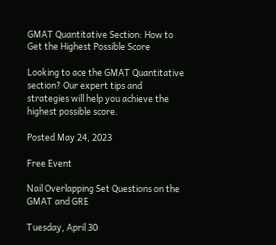GMAT Quantitative Section: How to Get the Highest Possible Score

Looking to ace the GMAT Quantitative section? Our expert tips and strategies will help you achieve the highest possible score.

Posted May 24, 2023

Free Event

Nail Overlapping Set Questions on the GMAT and GRE

Tuesday, April 30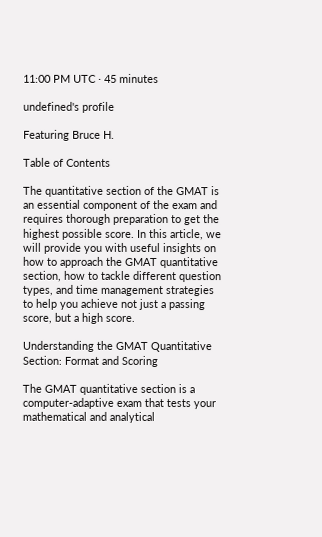11:00 PM UTC · 45 minutes

undefined's profile

Featuring Bruce H.

Table of Contents

The quantitative section of the GMAT is an essential component of the exam and requires thorough preparation to get the highest possible score. In this article, we will provide you with useful insights on how to approach the GMAT quantitative section, how to tackle different question types, and time management strategies to help you achieve not just a passing score, but a high score.

Understanding the GMAT Quantitative Section: Format and Scoring

The GMAT quantitative section is a computer-adaptive exam that tests your mathematical and analytical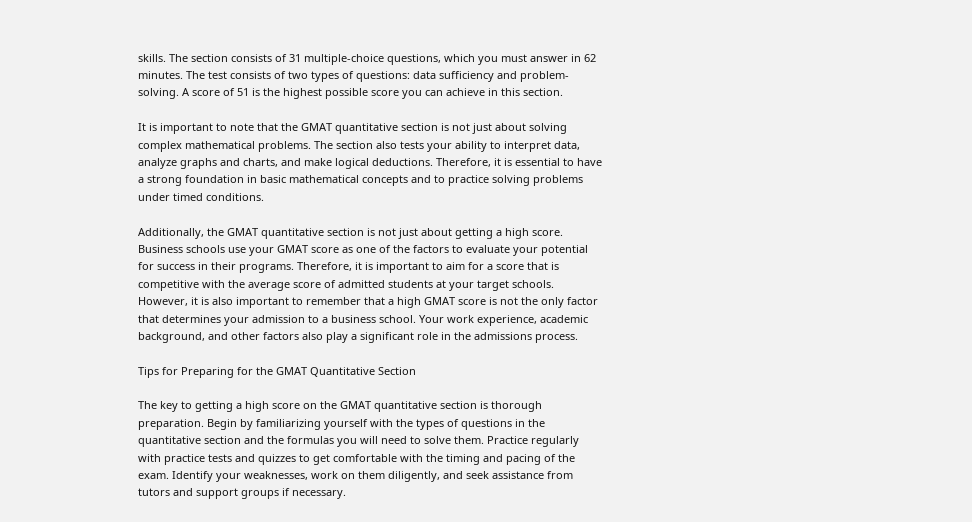skills. The section consists of 31 multiple-choice questions, which you must answer in 62 minutes. The test consists of two types of questions: data sufficiency and problem-solving. A score of 51 is the highest possible score you can achieve in this section.

It is important to note that the GMAT quantitative section is not just about solving complex mathematical problems. The section also tests your ability to interpret data, analyze graphs and charts, and make logical deductions. Therefore, it is essential to have a strong foundation in basic mathematical concepts and to practice solving problems under timed conditions.

Additionally, the GMAT quantitative section is not just about getting a high score. Business schools use your GMAT score as one of the factors to evaluate your potential for success in their programs. Therefore, it is important to aim for a score that is competitive with the average score of admitted students at your target schools. However, it is also important to remember that a high GMAT score is not the only factor that determines your admission to a business school. Your work experience, academic background, and other factors also play a significant role in the admissions process.

Tips for Preparing for the GMAT Quantitative Section

The key to getting a high score on the GMAT quantitative section is thorough preparation. Begin by familiarizing yourself with the types of questions in the quantitative section and the formulas you will need to solve them. Practice regularly with practice tests and quizzes to get comfortable with the timing and pacing of the exam. Identify your weaknesses, work on them diligently, and seek assistance from tutors and support groups if necessary.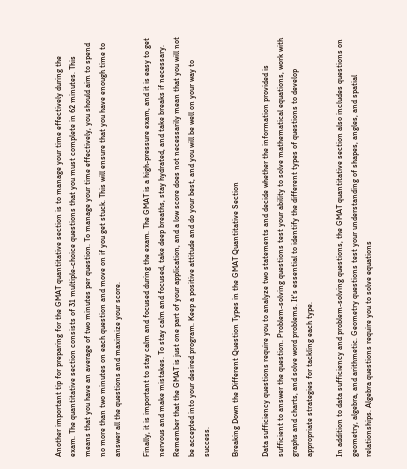Another important tip for preparing for the GMAT quantitative section is to manage your time effectively during the exam. The quantitative section consists of 31 multiple-choice questions that you must complete in 62 minutes. This means that you have an average of two minutes per question. To manage your time effectively, you should aim to spend no more than two minutes on each question and move on if you get stuck. This will ensure that you have enough time to answer all the questions and maximize your score.

Finally, it is important to stay calm and focused during the exam. The GMAT is a high-pressure exam, and it is easy to get nervous and make mistakes. To stay calm and focused, take deep breaths, stay hydrated, and take breaks if necessary. Remember that the GMAT is just one part of your application, and a low score does not necessarily mean that you will not be accepted into your desired program. Keep a positive attitude and do your best, and you will be well on your way to success.

Breaking Down the Different Question Types in the GMAT Quantitative Section

Data sufficiency questions require you to analyze two statements and decide whether the information provided is sufficient to answer the question. Problem-solving questions test your ability to solve mathematical equations, work with graphs and charts, and solve word problems. It's essential to identify the different types of questions to develop appropriate strategies for tackling each type.

In addition to data sufficiency and problem-solving questions, the GMAT quantitative section also includes questions on geometry, algebra, and arithmetic. Geometry questions test your understanding of shapes, angles, and spatial relationships. Algebra questions require you to solve equations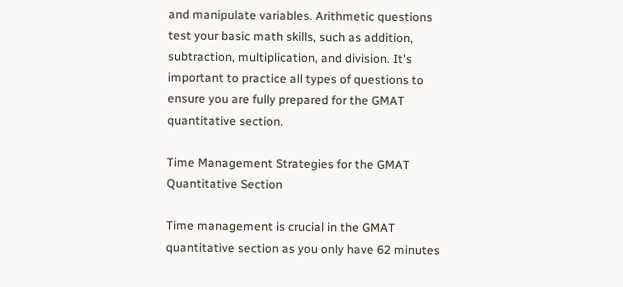and manipulate variables. Arithmetic questions test your basic math skills, such as addition, subtraction, multiplication, and division. It's important to practice all types of questions to ensure you are fully prepared for the GMAT quantitative section.

Time Management Strategies for the GMAT Quantitative Section

Time management is crucial in the GMAT quantitative section as you only have 62 minutes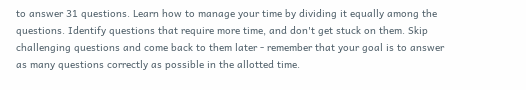to answer 31 questions. Learn how to manage your time by dividing it equally among the questions. Identify questions that require more time, and don't get stuck on them. Skip challenging questions and come back to them later - remember that your goal is to answer as many questions correctly as possible in the allotted time.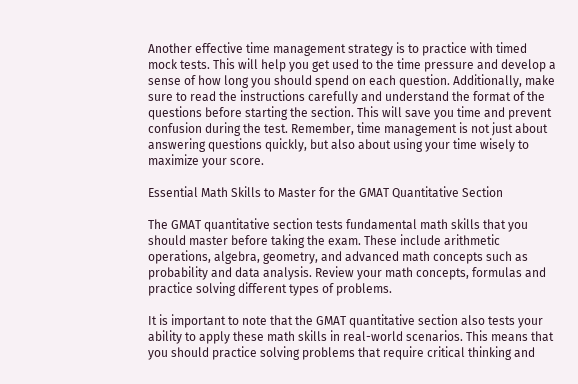Another effective time management strategy is to practice with timed mock tests. This will help you get used to the time pressure and develop a sense of how long you should spend on each question. Additionally, make sure to read the instructions carefully and understand the format of the questions before starting the section. This will save you time and prevent confusion during the test. Remember, time management is not just about answering questions quickly, but also about using your time wisely to maximize your score.

Essential Math Skills to Master for the GMAT Quantitative Section

The GMAT quantitative section tests fundamental math skills that you should master before taking the exam. These include arithmetic operations, algebra, geometry, and advanced math concepts such as probability and data analysis. Review your math concepts, formulas and practice solving different types of problems.

It is important to note that the GMAT quantitative section also tests your ability to apply these math skills in real-world scenarios. This means that you should practice solving problems that require critical thinking and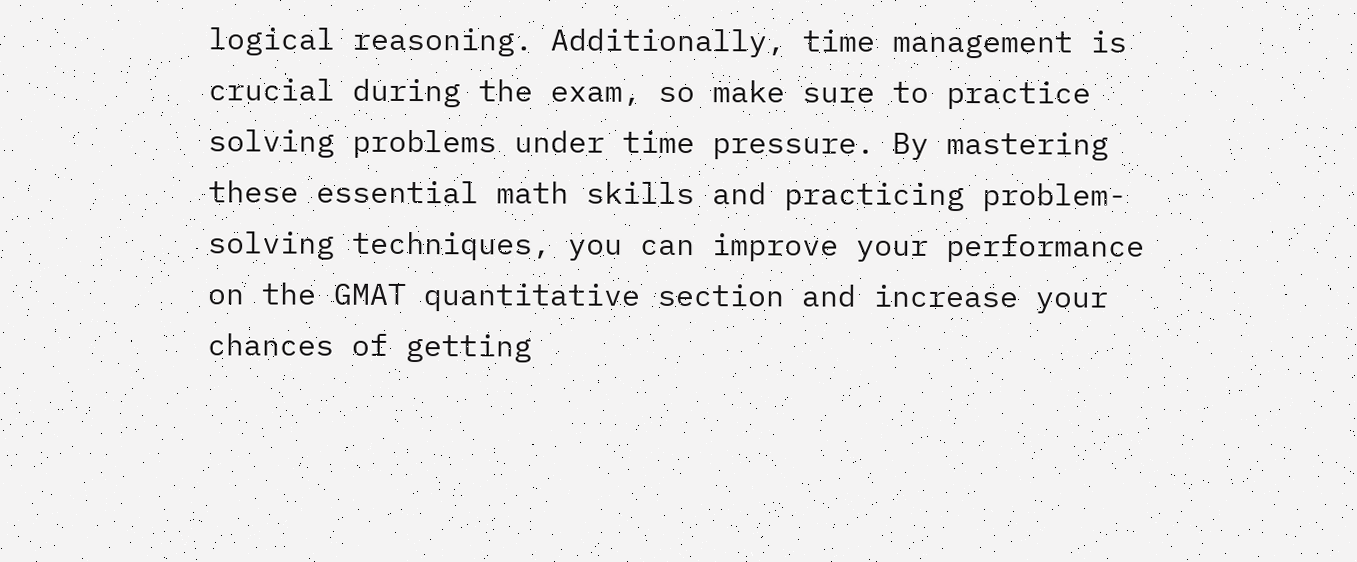logical reasoning. Additionally, time management is crucial during the exam, so make sure to practice solving problems under time pressure. By mastering these essential math skills and practicing problem-solving techniques, you can improve your performance on the GMAT quantitative section and increase your chances of getting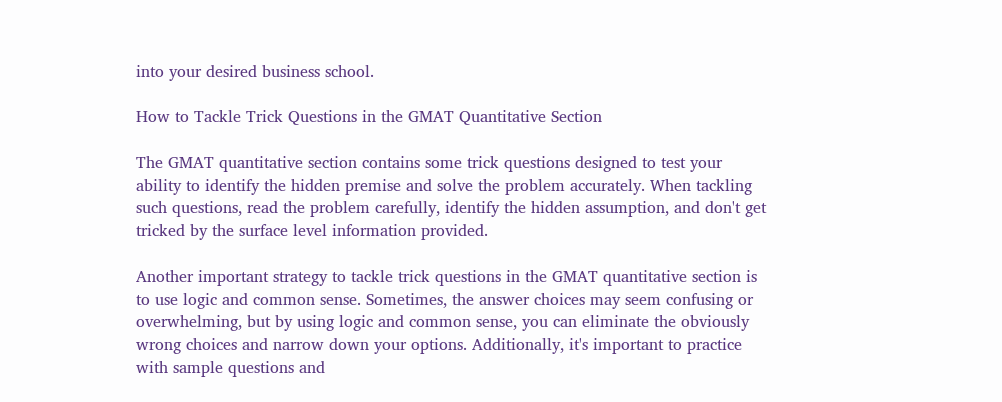into your desired business school.

How to Tackle Trick Questions in the GMAT Quantitative Section

The GMAT quantitative section contains some trick questions designed to test your ability to identify the hidden premise and solve the problem accurately. When tackling such questions, read the problem carefully, identify the hidden assumption, and don't get tricked by the surface level information provided.

Another important strategy to tackle trick questions in the GMAT quantitative section is to use logic and common sense. Sometimes, the answer choices may seem confusing or overwhelming, but by using logic and common sense, you can eliminate the obviously wrong choices and narrow down your options. Additionally, it's important to practice with sample questions and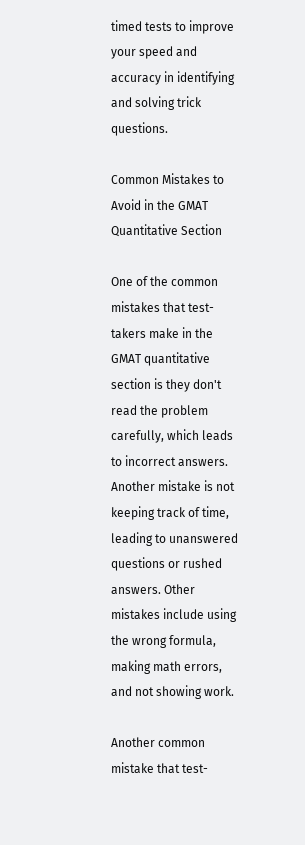timed tests to improve your speed and accuracy in identifying and solving trick questions.

Common Mistakes to Avoid in the GMAT Quantitative Section

One of the common mistakes that test-takers make in the GMAT quantitative section is they don't read the problem carefully, which leads to incorrect answers. Another mistake is not keeping track of time, leading to unanswered questions or rushed answers. Other mistakes include using the wrong formula, making math errors, and not showing work.

Another common mistake that test-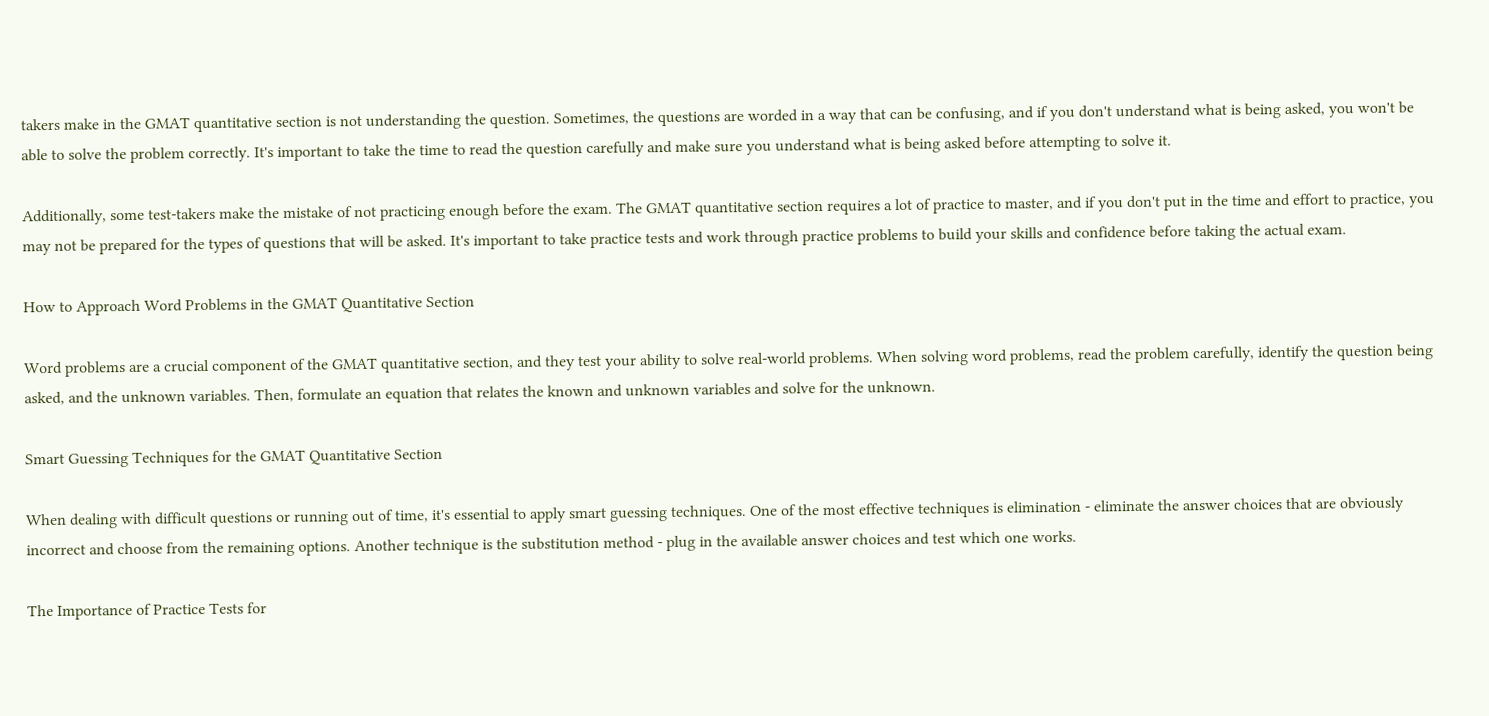takers make in the GMAT quantitative section is not understanding the question. Sometimes, the questions are worded in a way that can be confusing, and if you don't understand what is being asked, you won't be able to solve the problem correctly. It's important to take the time to read the question carefully and make sure you understand what is being asked before attempting to solve it.

Additionally, some test-takers make the mistake of not practicing enough before the exam. The GMAT quantitative section requires a lot of practice to master, and if you don't put in the time and effort to practice, you may not be prepared for the types of questions that will be asked. It's important to take practice tests and work through practice problems to build your skills and confidence before taking the actual exam.

How to Approach Word Problems in the GMAT Quantitative Section

Word problems are a crucial component of the GMAT quantitative section, and they test your ability to solve real-world problems. When solving word problems, read the problem carefully, identify the question being asked, and the unknown variables. Then, formulate an equation that relates the known and unknown variables and solve for the unknown.

Smart Guessing Techniques for the GMAT Quantitative Section

When dealing with difficult questions or running out of time, it's essential to apply smart guessing techniques. One of the most effective techniques is elimination - eliminate the answer choices that are obviously incorrect and choose from the remaining options. Another technique is the substitution method - plug in the available answer choices and test which one works.

The Importance of Practice Tests for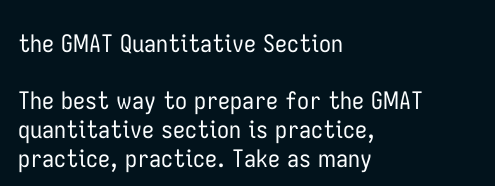the GMAT Quantitative Section

The best way to prepare for the GMAT quantitative section is practice, practice, practice. Take as many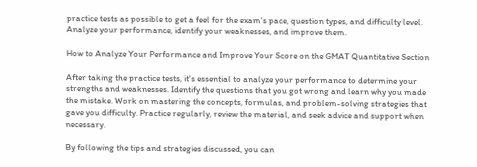practice tests as possible to get a feel for the exam's pace, question types, and difficulty level. Analyze your performance, identify your weaknesses, and improve them.

How to Analyze Your Performance and Improve Your Score on the GMAT Quantitative Section

After taking the practice tests, it's essential to analyze your performance to determine your strengths and weaknesses. Identify the questions that you got wrong and learn why you made the mistake. Work on mastering the concepts, formulas, and problem-solving strategies that gave you difficulty. Practice regularly, review the material, and seek advice and support when necessary.

By following the tips and strategies discussed, you can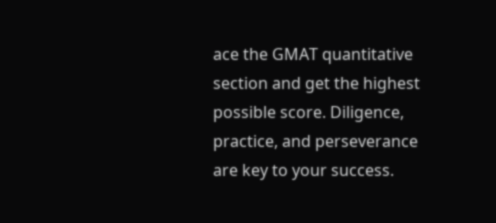ace the GMAT quantitative section and get the highest possible score. Diligence, practice, and perseverance are key to your success.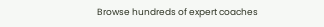Browse hundreds of expert coaches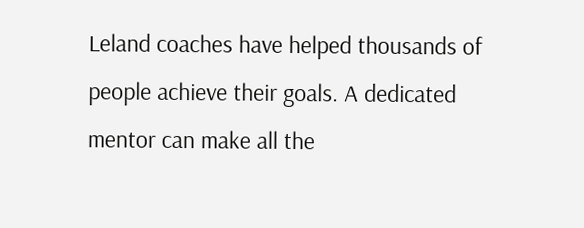Leland coaches have helped thousands of people achieve their goals. A dedicated mentor can make all the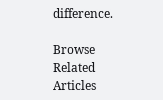difference.

Browse Related Articles